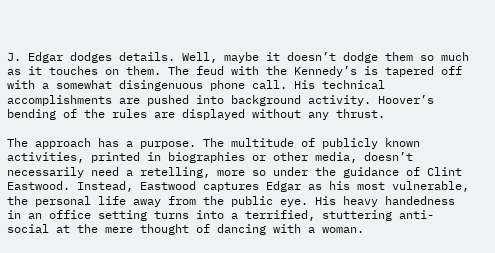J. Edgar dodges details. Well, maybe it doesn’t dodge them so much as it touches on them. The feud with the Kennedy’s is tapered off with a somewhat disingenuous phone call. His technical accomplishments are pushed into background activity. Hoover’s bending of the rules are displayed without any thrust.

The approach has a purpose. The multitude of publicly known activities, printed in biographies or other media, doesn’t necessarily need a retelling, more so under the guidance of Clint Eastwood. Instead, Eastwood captures Edgar as his most vulnerable, the personal life away from the public eye. His heavy handedness in an office setting turns into a terrified, stuttering anti-social at the mere thought of dancing with a woman.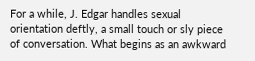For a while, J. Edgar handles sexual orientation deftly, a small touch or sly piece of conversation. What begins as an awkward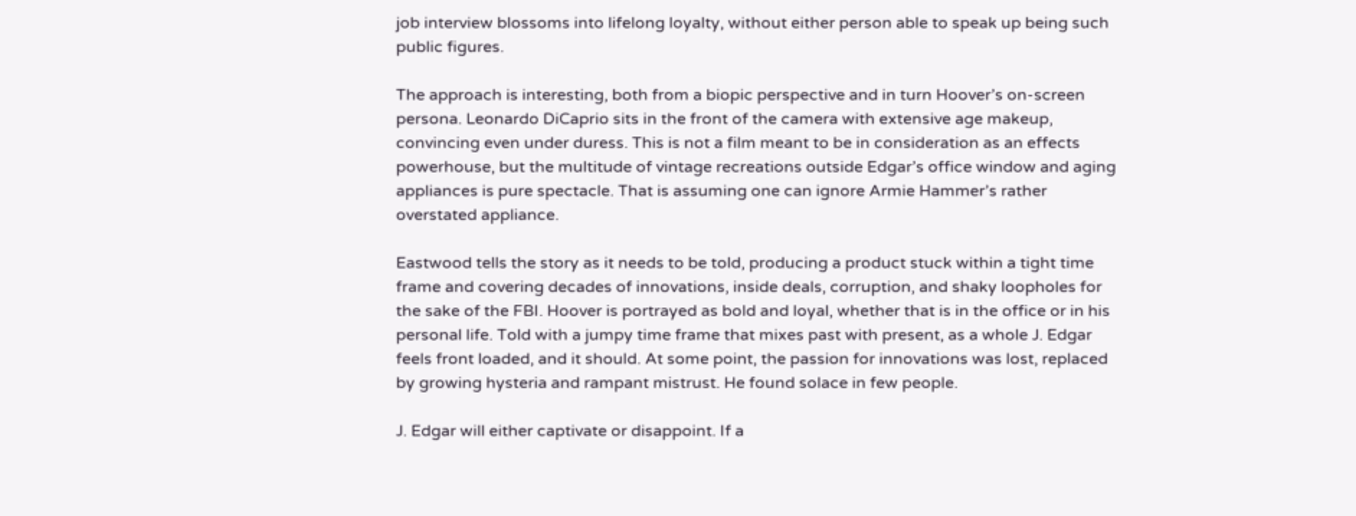job interview blossoms into lifelong loyalty, without either person able to speak up being such public figures.

The approach is interesting, both from a biopic perspective and in turn Hoover’s on-screen persona. Leonardo DiCaprio sits in the front of the camera with extensive age makeup, convincing even under duress. This is not a film meant to be in consideration as an effects powerhouse, but the multitude of vintage recreations outside Edgar’s office window and aging appliances is pure spectacle. That is assuming one can ignore Armie Hammer’s rather overstated appliance.

Eastwood tells the story as it needs to be told, producing a product stuck within a tight time frame and covering decades of innovations, inside deals, corruption, and shaky loopholes for the sake of the FBI. Hoover is portrayed as bold and loyal, whether that is in the office or in his personal life. Told with a jumpy time frame that mixes past with present, as a whole J. Edgar feels front loaded, and it should. At some point, the passion for innovations was lost, replaced by growing hysteria and rampant mistrust. He found solace in few people.

J. Edgar will either captivate or disappoint. If a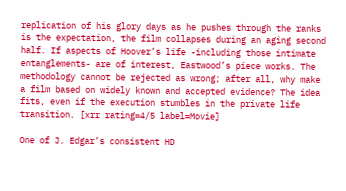replication of his glory days as he pushes through the ranks is the expectation, the film collapses during an aging second half. If aspects of Hoover’s life -including those intimate entanglements- are of interest, Eastwood’s piece works. The methodology cannot be rejected as wrong; after all, why make a film based on widely known and accepted evidence? The idea fits, even if the execution stumbles in the private life transition. [xrr rating=4/5 label=Movie]

One of J. Edgar’s consistent HD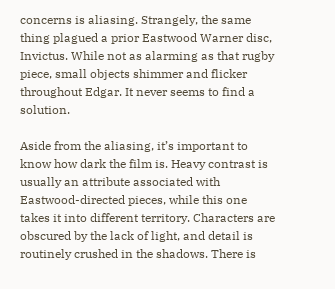concerns is aliasing. Strangely, the same thing plagued a prior Eastwood Warner disc, Invictus. While not as alarming as that rugby piece, small objects shimmer and flicker throughout Edgar. It never seems to find a solution.

Aside from the aliasing, it’s important to know how dark the film is. Heavy contrast is usually an attribute associated with Eastwood-directed pieces, while this one takes it into different territory. Characters are obscured by the lack of light, and detail is routinely crushed in the shadows. There is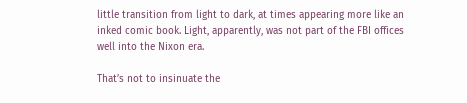little transition from light to dark, at times appearing more like an inked comic book. Light, apparently, was not part of the FBI offices well into the Nixon era.

That’s not to insinuate the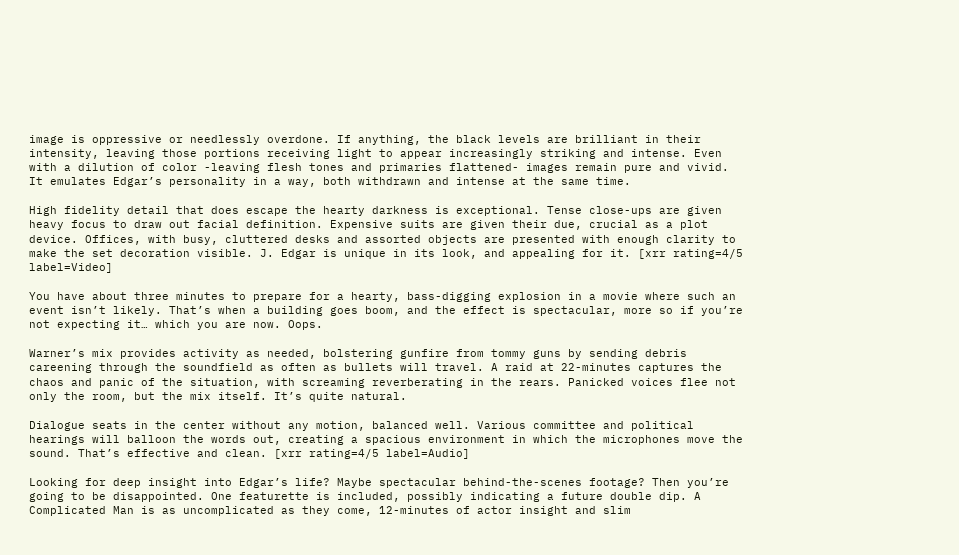image is oppressive or needlessly overdone. If anything, the black levels are brilliant in their intensity, leaving those portions receiving light to appear increasingly striking and intense. Even with a dilution of color -leaving flesh tones and primaries flattened- images remain pure and vivid. It emulates Edgar’s personality in a way, both withdrawn and intense at the same time.

High fidelity detail that does escape the hearty darkness is exceptional. Tense close-ups are given heavy focus to draw out facial definition. Expensive suits are given their due, crucial as a plot device. Offices, with busy, cluttered desks and assorted objects are presented with enough clarity to make the set decoration visible. J. Edgar is unique in its look, and appealing for it. [xrr rating=4/5 label=Video]

You have about three minutes to prepare for a hearty, bass-digging explosion in a movie where such an event isn’t likely. That’s when a building goes boom, and the effect is spectacular, more so if you’re not expecting it… which you are now. Oops.

Warner’s mix provides activity as needed, bolstering gunfire from tommy guns by sending debris careening through the soundfield as often as bullets will travel. A raid at 22-minutes captures the chaos and panic of the situation, with screaming reverberating in the rears. Panicked voices flee not only the room, but the mix itself. It’s quite natural.

Dialogue seats in the center without any motion, balanced well. Various committee and political hearings will balloon the words out, creating a spacious environment in which the microphones move the sound. That’s effective and clean. [xrr rating=4/5 label=Audio]

Looking for deep insight into Edgar’s life? Maybe spectacular behind-the-scenes footage? Then you’re going to be disappointed. One featurette is included, possibly indicating a future double dip. A Complicated Man is as uncomplicated as they come, 12-minutes of actor insight and slim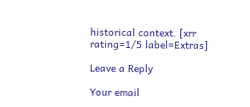historical context. [xrr rating=1/5 label=Extras]

Leave a Reply

Your email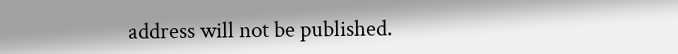address will not be published.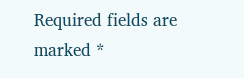Required fields are marked *